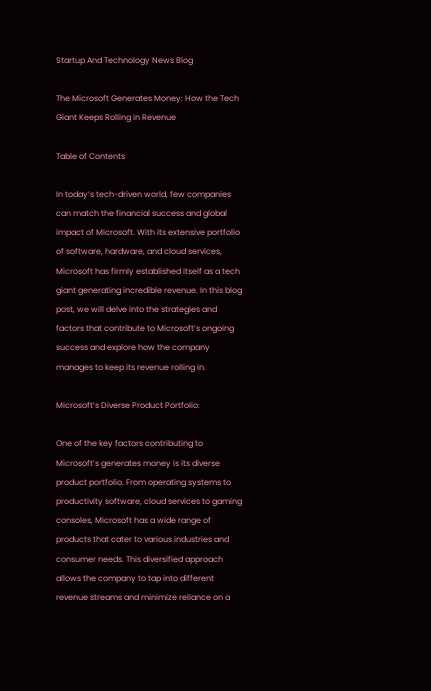Startup And Technology News Blog

The Microsoft Generates Money: How the Tech Giant Keeps Rolling in Revenue

Table of Contents

In today’s tech-driven world, few companies can match the financial success and global impact of Microsoft. With its extensive portfolio of software, hardware, and cloud services, Microsoft has firmly established itself as a tech giant generating incredible revenue. In this blog post, we will delve into the strategies and factors that contribute to Microsoft’s ongoing success and explore how the company manages to keep its revenue rolling in.

Microsoft’s Diverse Product Portfolio:

One of the key factors contributing to Microsoft’s generates money is its diverse product portfolio. From operating systems to productivity software, cloud services to gaming consoles, Microsoft has a wide range of products that cater to various industries and consumer needs. This diversified approach allows the company to tap into different revenue streams and minimize reliance on a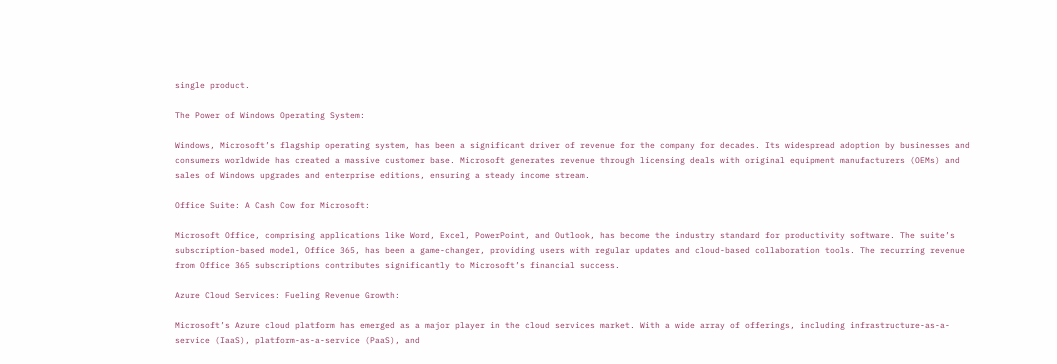single product.

The Power of Windows Operating System:

Windows, Microsoft’s flagship operating system, has been a significant driver of revenue for the company for decades. Its widespread adoption by businesses and consumers worldwide has created a massive customer base. Microsoft generates revenue through licensing deals with original equipment manufacturers (OEMs) and sales of Windows upgrades and enterprise editions, ensuring a steady income stream.

Office Suite: A Cash Cow for Microsoft:

Microsoft Office, comprising applications like Word, Excel, PowerPoint, and Outlook, has become the industry standard for productivity software. The suite’s subscription-based model, Office 365, has been a game-changer, providing users with regular updates and cloud-based collaboration tools. The recurring revenue from Office 365 subscriptions contributes significantly to Microsoft’s financial success.

Azure Cloud Services: Fueling Revenue Growth:

Microsoft’s Azure cloud platform has emerged as a major player in the cloud services market. With a wide array of offerings, including infrastructure-as-a-service (IaaS), platform-as-a-service (PaaS), and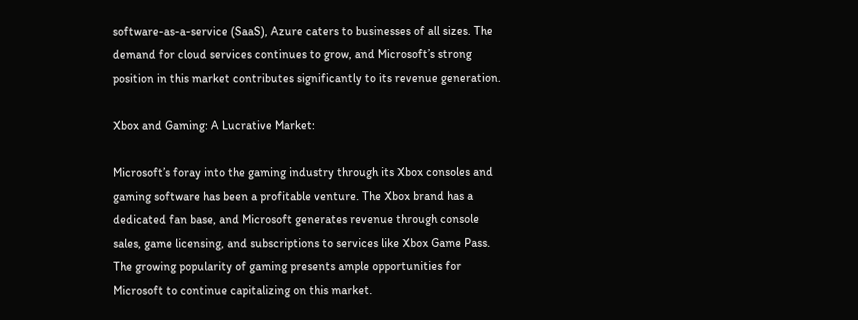software-as-a-service (SaaS), Azure caters to businesses of all sizes. The demand for cloud services continues to grow, and Microsoft’s strong position in this market contributes significantly to its revenue generation.

Xbox and Gaming: A Lucrative Market:

Microsoft’s foray into the gaming industry through its Xbox consoles and gaming software has been a profitable venture. The Xbox brand has a dedicated fan base, and Microsoft generates revenue through console sales, game licensing, and subscriptions to services like Xbox Game Pass. The growing popularity of gaming presents ample opportunities for Microsoft to continue capitalizing on this market.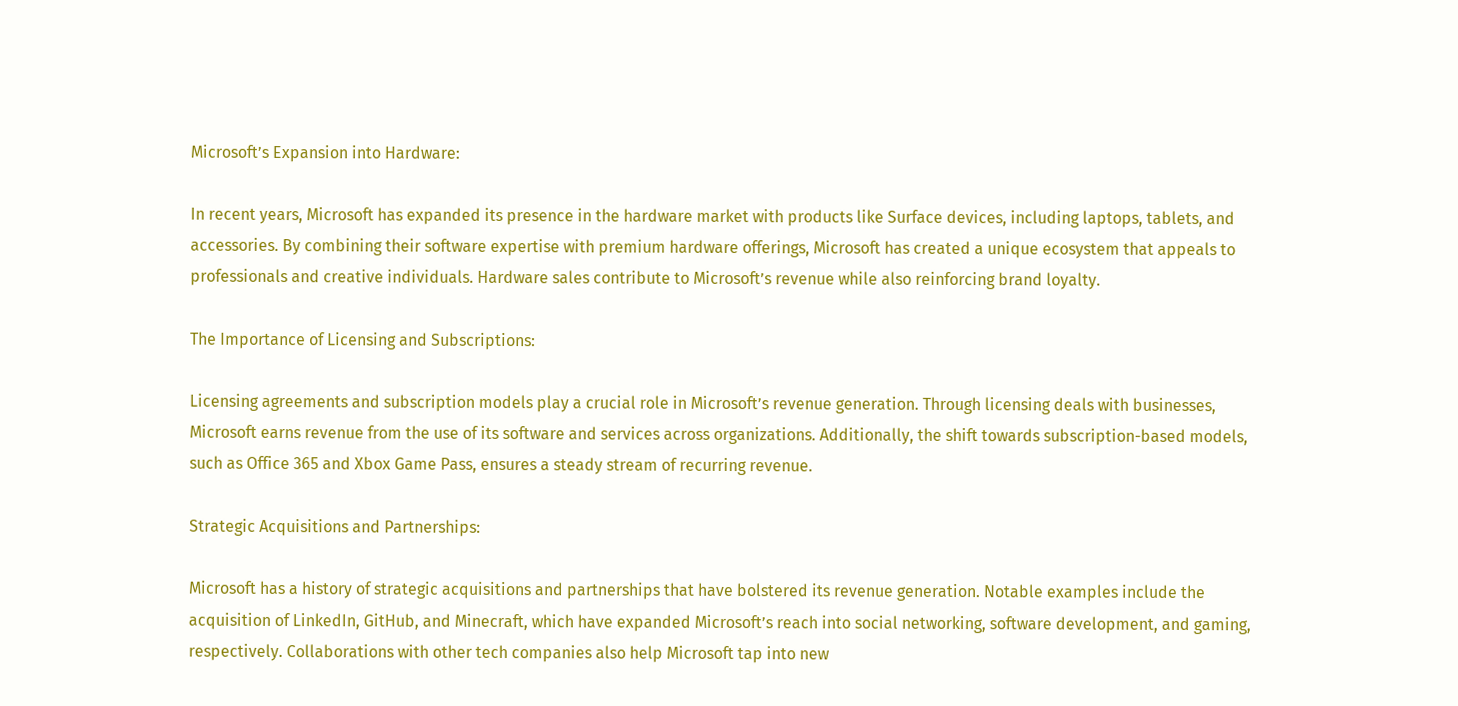Microsoft’s Expansion into Hardware:

In recent years, Microsoft has expanded its presence in the hardware market with products like Surface devices, including laptops, tablets, and accessories. By combining their software expertise with premium hardware offerings, Microsoft has created a unique ecosystem that appeals to professionals and creative individuals. Hardware sales contribute to Microsoft’s revenue while also reinforcing brand loyalty.

The Importance of Licensing and Subscriptions:

Licensing agreements and subscription models play a crucial role in Microsoft’s revenue generation. Through licensing deals with businesses, Microsoft earns revenue from the use of its software and services across organizations. Additionally, the shift towards subscription-based models, such as Office 365 and Xbox Game Pass, ensures a steady stream of recurring revenue.

Strategic Acquisitions and Partnerships:

Microsoft has a history of strategic acquisitions and partnerships that have bolstered its revenue generation. Notable examples include the acquisition of LinkedIn, GitHub, and Minecraft, which have expanded Microsoft’s reach into social networking, software development, and gaming, respectively. Collaborations with other tech companies also help Microsoft tap into new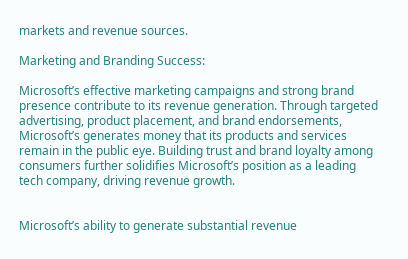markets and revenue sources.

Marketing and Branding Success:

Microsoft’s effective marketing campaigns and strong brand presence contribute to its revenue generation. Through targeted advertising, product placement, and brand endorsements, Microsoft’s generates money that its products and services remain in the public eye. Building trust and brand loyalty among consumers further solidifies Microsoft’s position as a leading tech company, driving revenue growth.


Microsoft’s ability to generate substantial revenue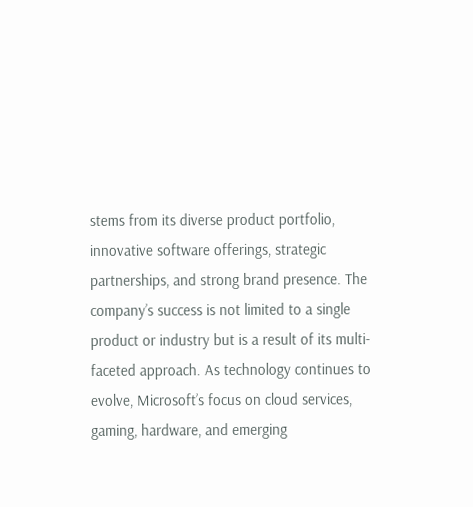stems from its diverse product portfolio, innovative software offerings, strategic partnerships, and strong brand presence. The company’s success is not limited to a single product or industry but is a result of its multi-faceted approach. As technology continues to evolve, Microsoft’s focus on cloud services, gaming, hardware, and emerging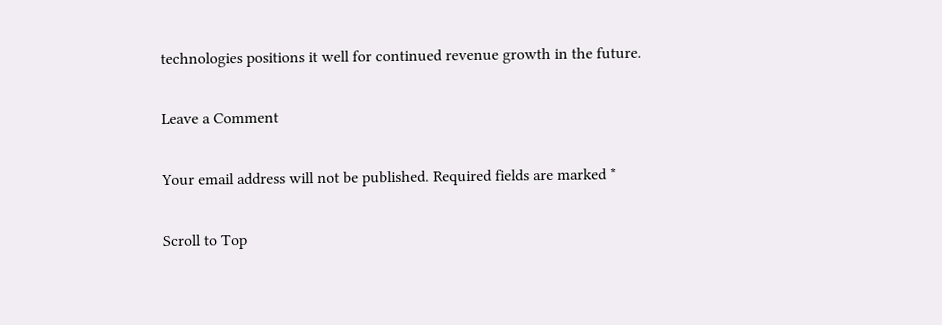technologies positions it well for continued revenue growth in the future.

Leave a Comment

Your email address will not be published. Required fields are marked *

Scroll to Top